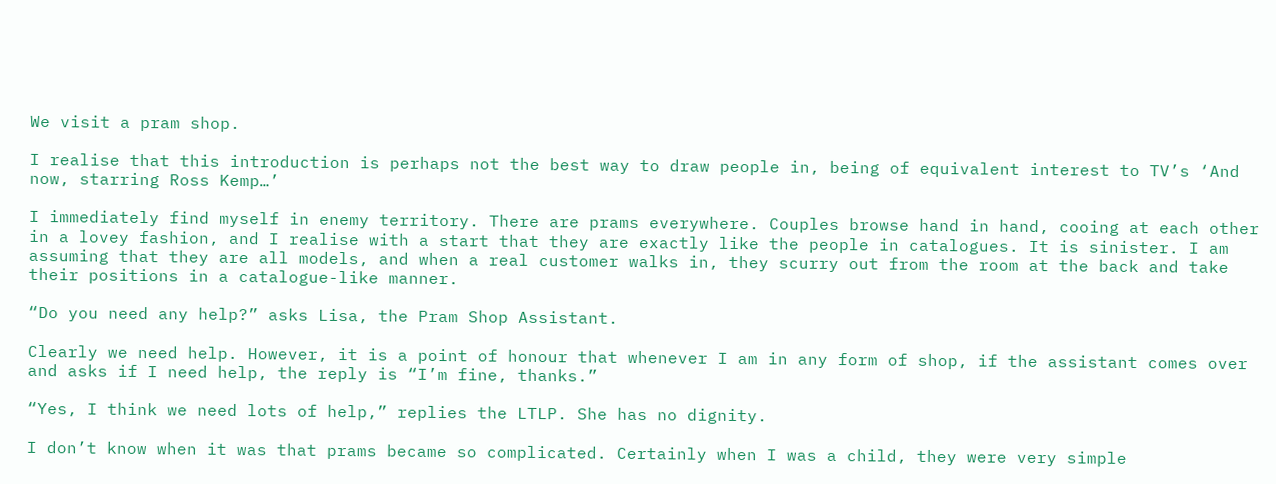We visit a pram shop.

I realise that this introduction is perhaps not the best way to draw people in, being of equivalent interest to TV’s ‘And now, starring Ross Kemp…’

I immediately find myself in enemy territory. There are prams everywhere. Couples browse hand in hand, cooing at each other in a lovey fashion, and I realise with a start that they are exactly like the people in catalogues. It is sinister. I am assuming that they are all models, and when a real customer walks in, they scurry out from the room at the back and take their positions in a catalogue-like manner.

“Do you need any help?” asks Lisa, the Pram Shop Assistant.

Clearly we need help. However, it is a point of honour that whenever I am in any form of shop, if the assistant comes over and asks if I need help, the reply is “I’m fine, thanks.”

“Yes, I think we need lots of help,” replies the LTLP. She has no dignity.

I don’t know when it was that prams became so complicated. Certainly when I was a child, they were very simple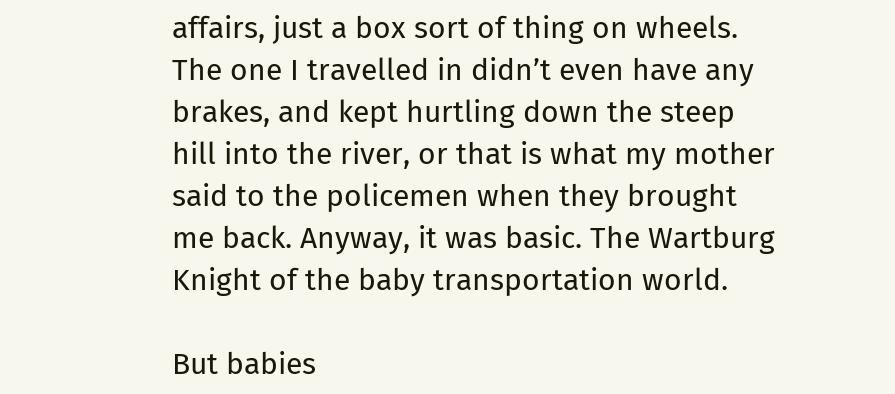affairs, just a box sort of thing on wheels. The one I travelled in didn’t even have any brakes, and kept hurtling down the steep hill into the river, or that is what my mother said to the policemen when they brought me back. Anyway, it was basic. The Wartburg Knight of the baby transportation world.

But babies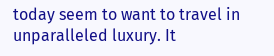today seem to want to travel in unparalleled luxury. It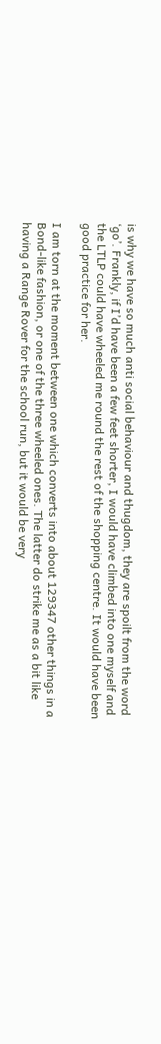is why we have so much anti social behaviour and thugdom, they are spoilt from the word ‘go’. Frankly, if I’d have been a few feet shorter, I would have climbed into one myself and the LTLP could have wheeled me round the rest of the shopping centre. It would have been good practice for her.

I am torn at the moment between one which converts into about 129347 other things in a Bond-like fashion, or one of the three wheeled ones. The latter do strike me as a bit like having a Range Rover for the school run, but it would be very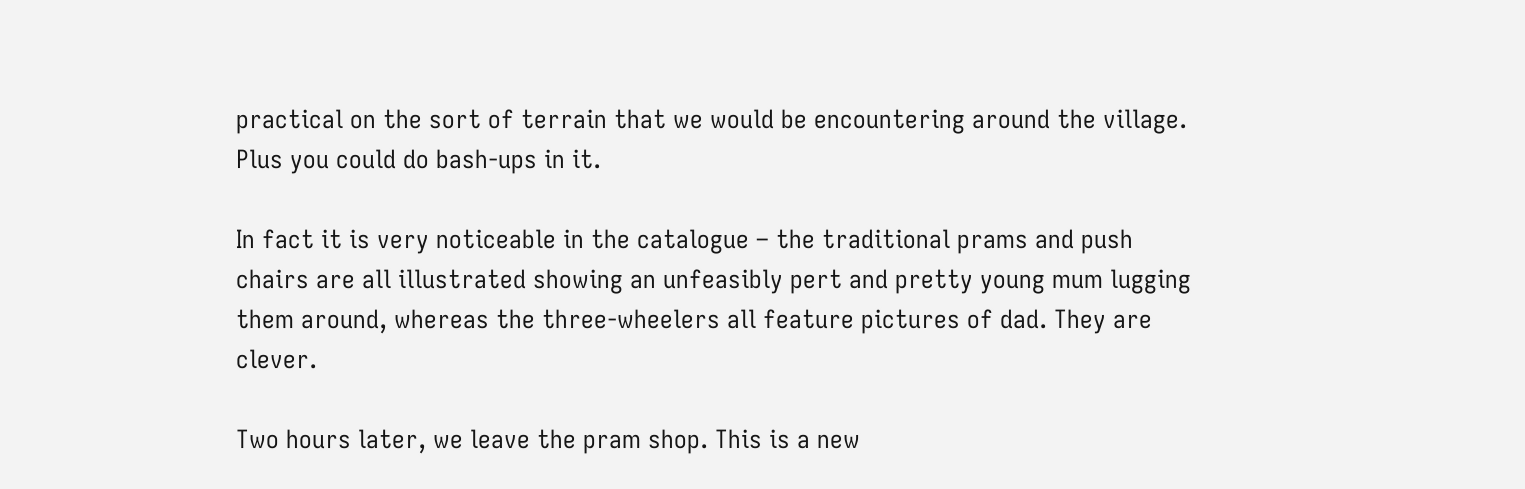practical on the sort of terrain that we would be encountering around the village. Plus you could do bash-ups in it.

In fact it is very noticeable in the catalogue – the traditional prams and push chairs are all illustrated showing an unfeasibly pert and pretty young mum lugging them around, whereas the three-wheelers all feature pictures of dad. They are clever.

Two hours later, we leave the pram shop. This is a new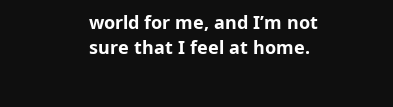world for me, and I’m not sure that I feel at home.